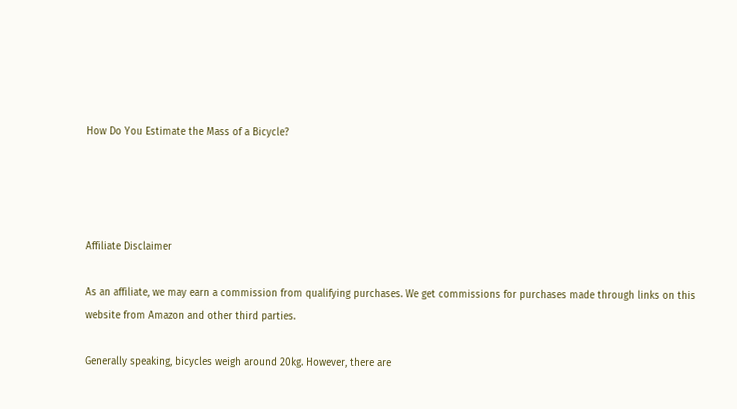How Do You Estimate the Mass of a Bicycle?




Affiliate Disclaimer

As an affiliate, we may earn a commission from qualifying purchases. We get commissions for purchases made through links on this website from Amazon and other third parties.

Generally speaking, bicycles weigh around 20kg. However, there are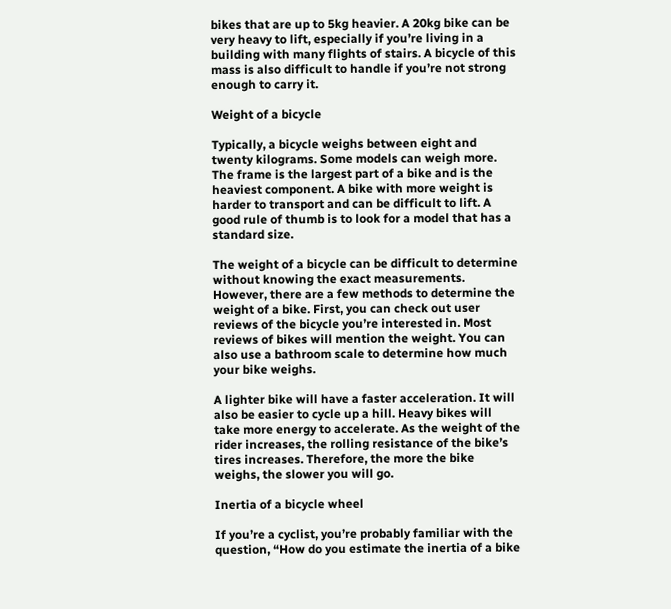bikes that are up to 5kg heavier. A 20kg bike can be very heavy to lift, especially if you’re living in a building with many flights of stairs. A bicycle of this mass is also difficult to handle if you’re not strong enough to carry it.

Weight of a bicycle

Typically, a bicycle weighs between eight and twenty kilograms. Some models can weigh more. The frame is the largest part of a bike and is the heaviest component. A bike with more weight is harder to transport and can be difficult to lift. A good rule of thumb is to look for a model that has a standard size.

The weight of a bicycle can be difficult to determine without knowing the exact measurements. However, there are a few methods to determine the weight of a bike. First, you can check out user reviews of the bicycle you’re interested in. Most reviews of bikes will mention the weight. You can also use a bathroom scale to determine how much your bike weighs.

A lighter bike will have a faster acceleration. It will also be easier to cycle up a hill. Heavy bikes will take more energy to accelerate. As the weight of the rider increases, the rolling resistance of the bike’s tires increases. Therefore, the more the bike weighs, the slower you will go.

Inertia of a bicycle wheel

If you’re a cyclist, you’re probably familiar with the question, “How do you estimate the inertia of a bike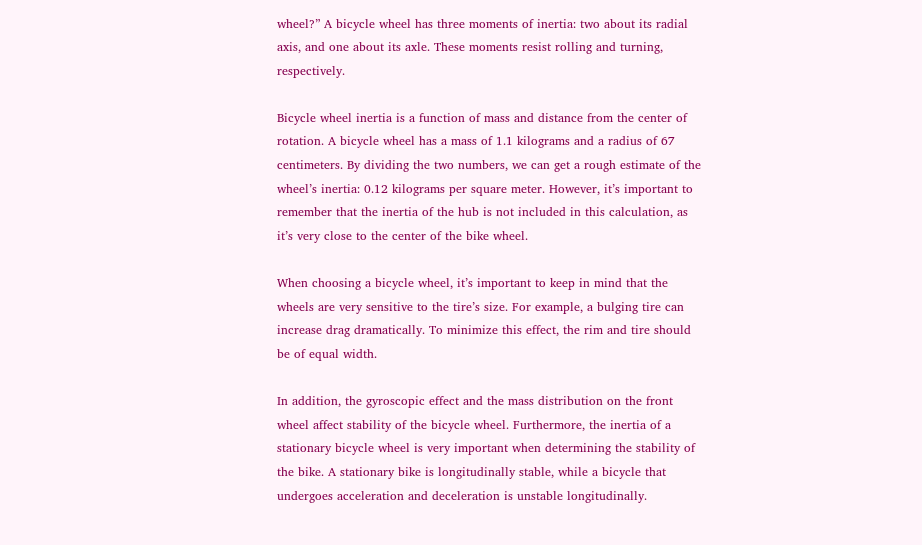wheel?” A bicycle wheel has three moments of inertia: two about its radial axis, and one about its axle. These moments resist rolling and turning, respectively.

Bicycle wheel inertia is a function of mass and distance from the center of rotation. A bicycle wheel has a mass of 1.1 kilograms and a radius of 67 centimeters. By dividing the two numbers, we can get a rough estimate of the wheel’s inertia: 0.12 kilograms per square meter. However, it’s important to remember that the inertia of the hub is not included in this calculation, as it’s very close to the center of the bike wheel.

When choosing a bicycle wheel, it’s important to keep in mind that the wheels are very sensitive to the tire’s size. For example, a bulging tire can increase drag dramatically. To minimize this effect, the rim and tire should be of equal width.

In addition, the gyroscopic effect and the mass distribution on the front wheel affect stability of the bicycle wheel. Furthermore, the inertia of a stationary bicycle wheel is very important when determining the stability of the bike. A stationary bike is longitudinally stable, while a bicycle that undergoes acceleration and deceleration is unstable longitudinally.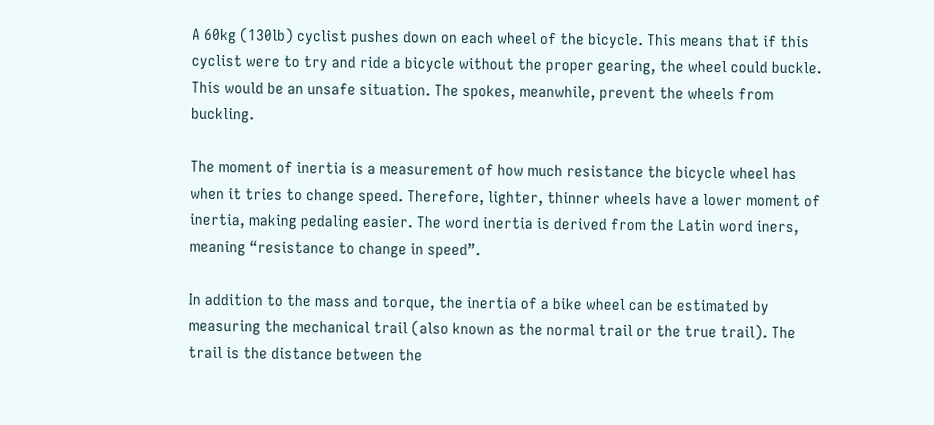A 60kg (130lb) cyclist pushes down on each wheel of the bicycle. This means that if this cyclist were to try and ride a bicycle without the proper gearing, the wheel could buckle. This would be an unsafe situation. The spokes, meanwhile, prevent the wheels from buckling.

The moment of inertia is a measurement of how much resistance the bicycle wheel has when it tries to change speed. Therefore, lighter, thinner wheels have a lower moment of inertia, making pedaling easier. The word inertia is derived from the Latin word iners, meaning “resistance to change in speed”.

In addition to the mass and torque, the inertia of a bike wheel can be estimated by measuring the mechanical trail (also known as the normal trail or the true trail). The trail is the distance between the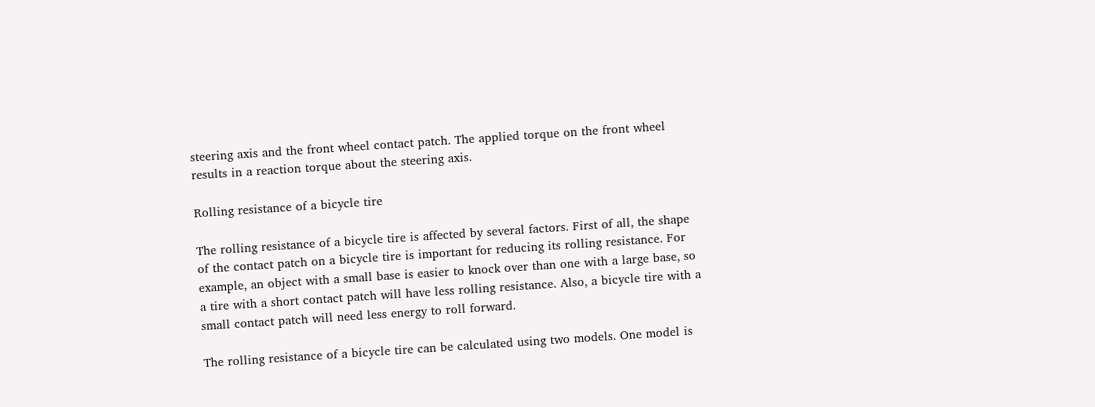steering axis and the front wheel contact patch. The applied torque on the front wheel results in a reaction torque about the steering axis.

Rolling resistance of a bicycle tire

The rolling resistance of a bicycle tire is affected by several factors. First of all, the shape of the contact patch on a bicycle tire is important for reducing its rolling resistance. For example, an object with a small base is easier to knock over than one with a large base, so a tire with a short contact patch will have less rolling resistance. Also, a bicycle tire with a small contact patch will need less energy to roll forward.

The rolling resistance of a bicycle tire can be calculated using two models. One model is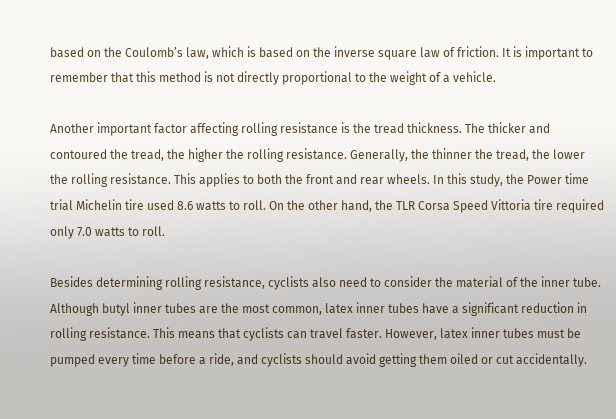based on the Coulomb’s law, which is based on the inverse square law of friction. It is important to remember that this method is not directly proportional to the weight of a vehicle.

Another important factor affecting rolling resistance is the tread thickness. The thicker and contoured the tread, the higher the rolling resistance. Generally, the thinner the tread, the lower the rolling resistance. This applies to both the front and rear wheels. In this study, the Power time trial Michelin tire used 8.6 watts to roll. On the other hand, the TLR Corsa Speed Vittoria tire required only 7.0 watts to roll.

Besides determining rolling resistance, cyclists also need to consider the material of the inner tube. Although butyl inner tubes are the most common, latex inner tubes have a significant reduction in rolling resistance. This means that cyclists can travel faster. However, latex inner tubes must be pumped every time before a ride, and cyclists should avoid getting them oiled or cut accidentally.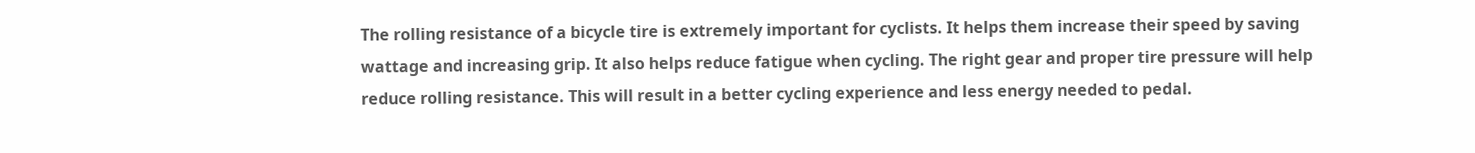The rolling resistance of a bicycle tire is extremely important for cyclists. It helps them increase their speed by saving wattage and increasing grip. It also helps reduce fatigue when cycling. The right gear and proper tire pressure will help reduce rolling resistance. This will result in a better cycling experience and less energy needed to pedal.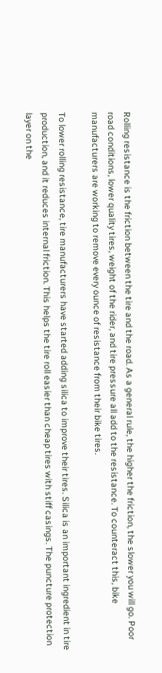Rolling resistance is the friction between the tire and the road. As a general rule, the higher the friction, the slower you will go. Poor road conditions, lower quality tires, weight of the rider, and tire pressure all add to the resistance. To counteract this, bike manufacturers are working to remove every ounce of resistance from their bike tires.

To lower rolling resistance, tire manufacturers have started adding silica to improve their tires. Silica is an important ingredient in tire production, and it reduces internal friction. This helps the tire roll easier than cheap tires with stiff casings. The puncture protection layer on the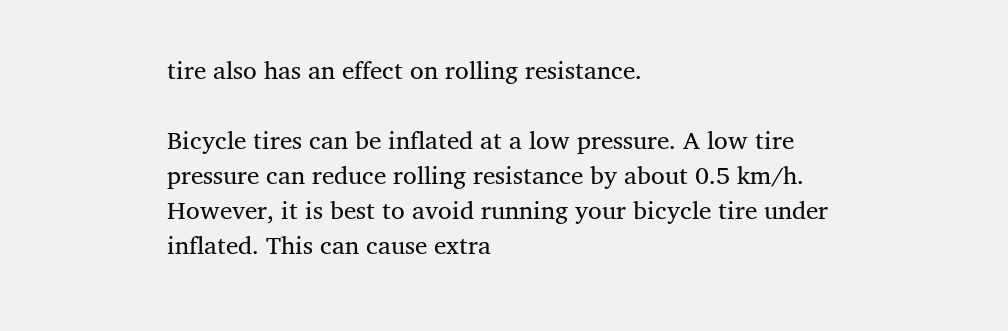tire also has an effect on rolling resistance.

Bicycle tires can be inflated at a low pressure. A low tire pressure can reduce rolling resistance by about 0.5 km/h. However, it is best to avoid running your bicycle tire under inflated. This can cause extra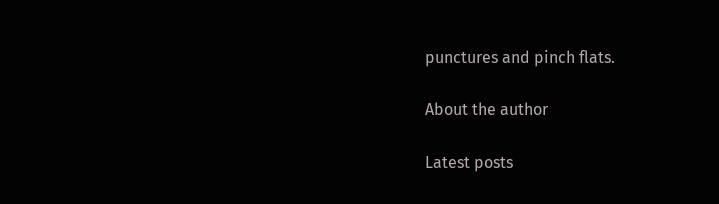punctures and pinch flats.

About the author

Latest posts